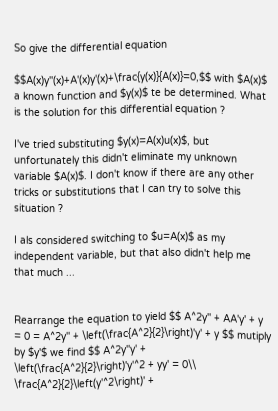So give the differential equation

$$A(x)y''(x)+A'(x)y'(x)+\frac{y(x)}{A(x)}=0,$$ with $A(x)$ a known function and $y(x)$ te be determined. What is the solution for this differential equation ?

I've tried substituting $y(x)=A(x)u(x)$, but unfortunately this didn't eliminate my unknown variable $A(x)$. I don't know if there are any other tricks or substitutions that I can try to solve this situation ?

I als considered switching to $u=A(x)$ as my independent variable, but that also didn't help me that much ...


Rearrange the equation to yield $$ A^2y'' + AA'y' + y = 0 = A^2y'' + \left(\frac{A^2}{2}\right)'y' + y $$ mutiply by $y'$ we find $$ A^2y''y' + \left(\frac{A^2}{2}\right)'y'^2 + yy' = 0\\ \frac{A^2}{2}\left(y'^2\right)' +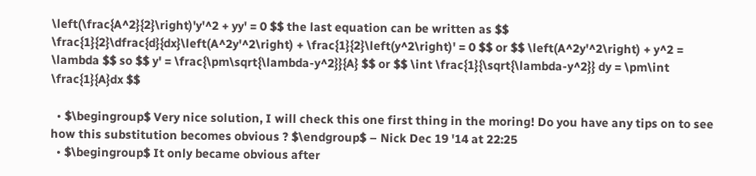\left(\frac{A^2}{2}\right)'y'^2 + yy' = 0 $$ the last equation can be written as $$ \frac{1}{2}\dfrac{d}{dx}\left(A^2y'^2\right) + \frac{1}{2}\left(y^2\right)' = 0 $$ or $$ \left(A^2y'^2\right) + y^2 = \lambda $$ so $$ y' = \frac{\pm\sqrt{\lambda-y^2}}{A} $$ or $$ \int \frac{1}{\sqrt{\lambda-y^2}} dy = \pm\int \frac{1}{A}dx $$

  • $\begingroup$ Very nice solution, I will check this one first thing in the moring! Do you have any tips on to see how this substitution becomes obvious ? $\endgroup$ – Nick Dec 19 '14 at 22:25
  • $\begingroup$ It only became obvious after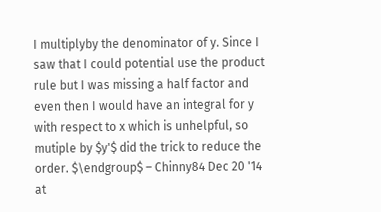I multiplyby the denominator of y. Since I saw that I could potential use the product rule but I was missing a half factor and even then I would have an integral for y with respect to x which is unhelpful, so mutiple by $y'$ did the trick to reduce the order. $\endgroup$ – Chinny84 Dec 20 '14 at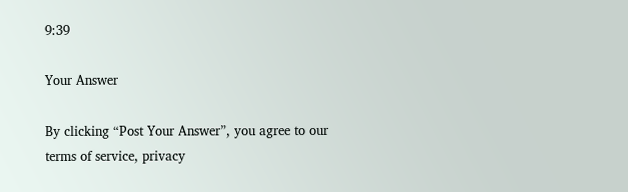9:39

Your Answer

By clicking “Post Your Answer”, you agree to our terms of service, privacy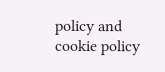policy and cookie policy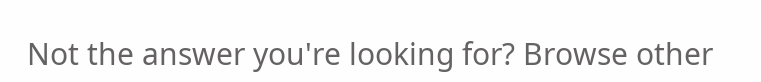Not the answer you're looking for? Browse other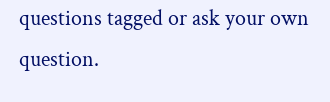questions tagged or ask your own question.